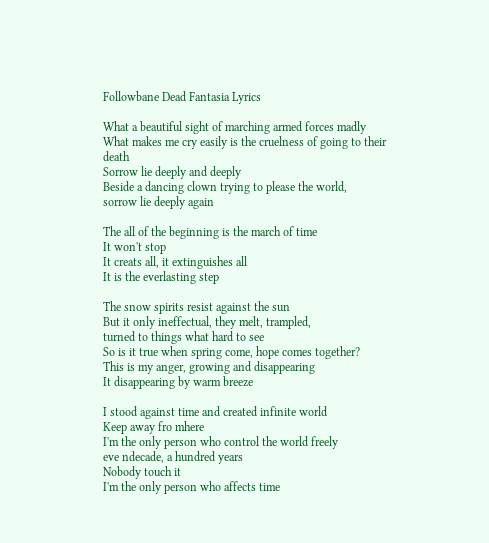Followbane Dead Fantasia Lyrics

What a beautiful sight of marching armed forces madly
What makes me cry easily is the cruelness of going to their death
Sorrow lie deeply and deeply
Beside a dancing clown trying to please the world,
sorrow lie deeply again

The all of the beginning is the march of time
It won't stop
It creats all, it extinguishes all
It is the everlasting step

The snow spirits resist against the sun
But it only ineffectual, they melt, trampled,
turned to things what hard to see
So is it true when spring come, hope comes together?
This is my anger, growing and disappearing
It disappearing by warm breeze

I stood against time and created infinite world
Keep away fro mhere
I'm the only person who control the world freely
eve ndecade, a hundred years
Nobody touch it
I'm the only person who affects time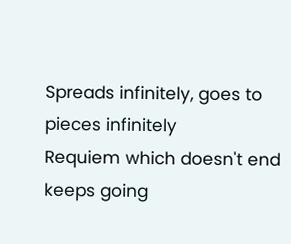Spreads infinitely, goes to pieces infinitely
Requiem which doesn't end keeps going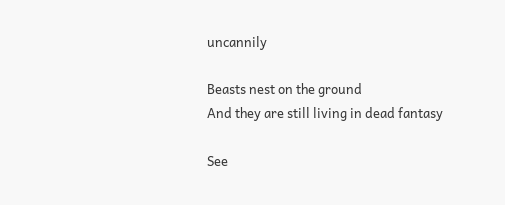uncannily

Beasts nest on the ground
And they are still living in dead fantasy

See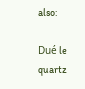also:

Dué le quartz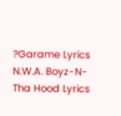?Garame Lyrics
N.W.A. Boyz-N-Tha Hood Lyrics